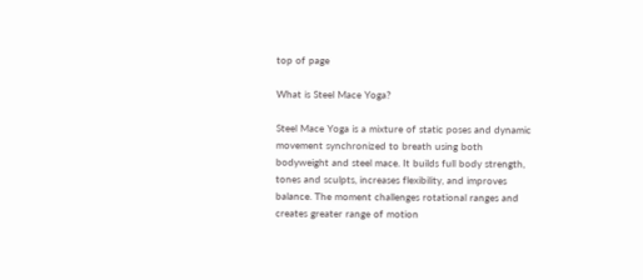top of page

What is Steel Mace Yoga?

Steel Mace Yoga is a mixture of static poses and dynamic movement synchronized to breath using both bodyweight and steel mace. It builds full body strength, tones and sculpts, increases flexibility, and improves balance. The moment challenges rotational ranges and creates greater range of motion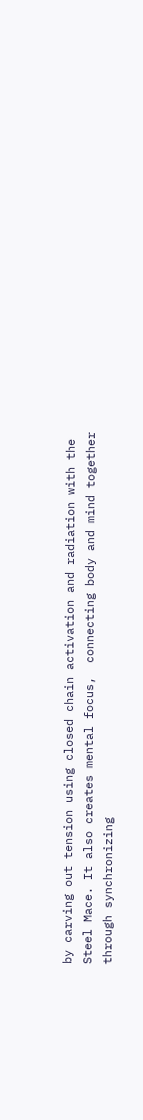by carving out tension using closed chain activation and radiation with the Steel Mace. It also creates mental focus,  connecting body and mind together through synchronizing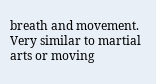breath and movement. Very similar to martial arts or moving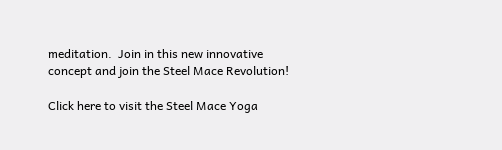meditation.  Join in this new innovative concept and join the Steel Mace Revolution!

Click here to visit the Steel Mace Yoga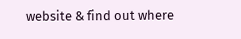website & find out where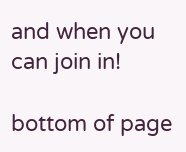and when you can join in!

bottom of page